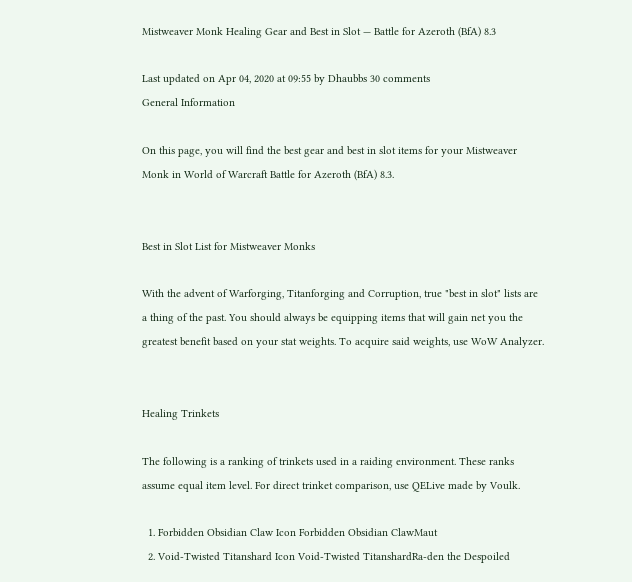Mistweaver Monk Healing Gear and Best in Slot — Battle for Azeroth (BfA) 8.3

Last updated on Apr 04, 2020 at 09:55 by Dhaubbs 30 comments
General Information

On this page, you will find the best gear and best in slot items for your Mistweaver Monk in World of Warcraft Battle for Azeroth (BfA) 8.3.


Best in Slot List for Mistweaver Monks

With the advent of Warforging, Titanforging and Corruption, true "best in slot" lists are a thing of the past. You should always be equipping items that will gain net you the greatest benefit based on your stat weights. To acquire said weights, use WoW Analyzer.


Healing Trinkets

The following is a ranking of trinkets used in a raiding environment. These ranks assume equal item level. For direct trinket comparison, use QELive made by Voulk.

  1. Forbidden Obsidian Claw Icon Forbidden Obsidian ClawMaut
  2. Void-Twisted Titanshard Icon Void-Twisted TitanshardRa-den the Despoiled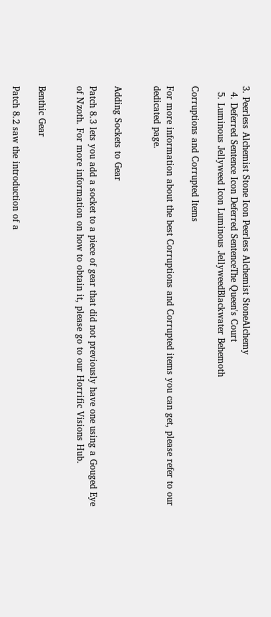3. Peerless Alchemist Stone Icon Peerless Alchemist StoneAlchemy
  4. Deferred Sentence Icon Deferred SentenceThe Queen's Court
  5. Luminous Jellyweed Icon Luminous JellyweedBlackwater Behemoth

Corruptions and Corrupted Items

For more information about the best Corruptions and Corrupted items you can get, please refer to our dedicated page.


Adding Sockets to Gear

Patch 8.3 lets you add a socket to a piece of gear that did not previously have one using a Gouged Eye of N'zoth. For more information on how to obtain it, please go to our Horrific Visions Hub.


Benthic Gear

Patch 8.2 saw the introduction of a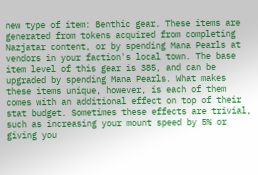new type of item: Benthic gear. These items are generated from tokens acquired from completing Nazjatar content, or by spending Mana Pearls at vendors in your faction's local town. The base item level of this gear is 385, and can be upgraded by spending Mana Pearls. What makes these items unique, however, is each of them comes with an additional effect on top of their stat budget. Sometimes these effects are trivial, such as increasing your mount speed by 5% or giving you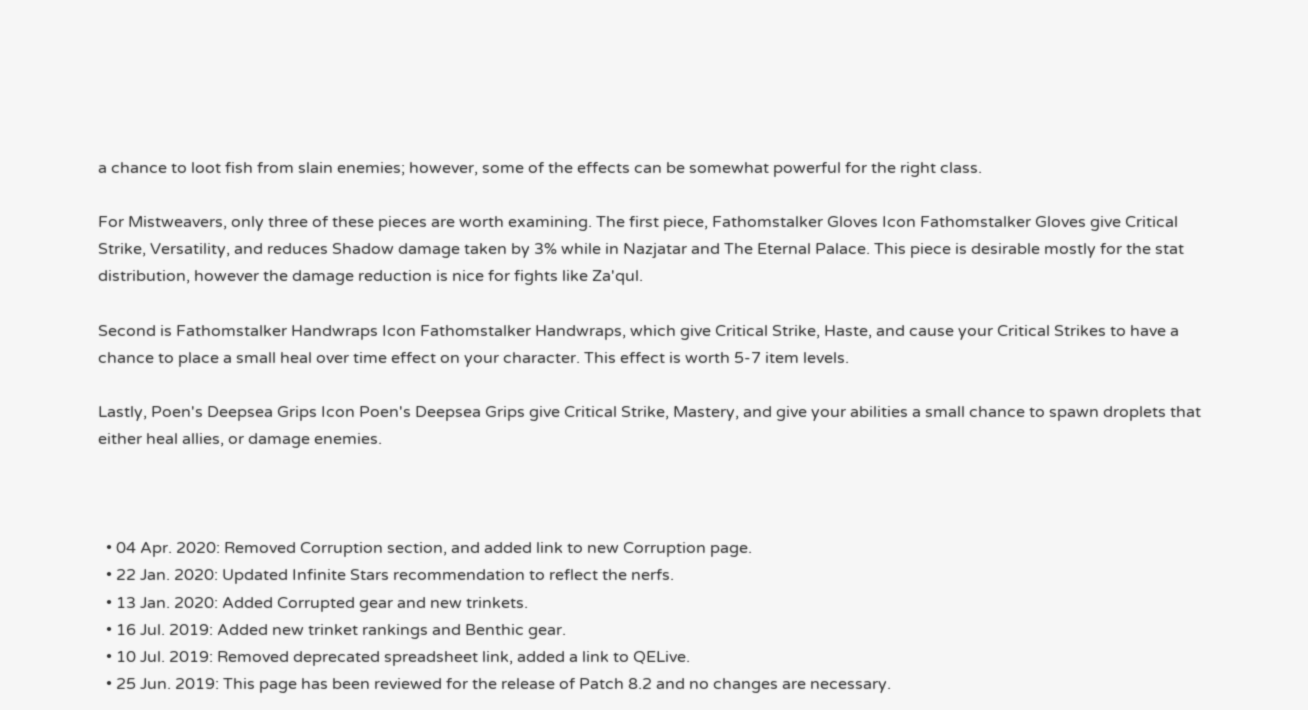a chance to loot fish from slain enemies; however, some of the effects can be somewhat powerful for the right class.

For Mistweavers, only three of these pieces are worth examining. The first piece, Fathomstalker Gloves Icon Fathomstalker Gloves give Critical Strike, Versatility, and reduces Shadow damage taken by 3% while in Nazjatar and The Eternal Palace. This piece is desirable mostly for the stat distribution, however the damage reduction is nice for fights like Za'qul.

Second is Fathomstalker Handwraps Icon Fathomstalker Handwraps, which give Critical Strike, Haste, and cause your Critical Strikes to have a chance to place a small heal over time effect on your character. This effect is worth 5-7 item levels.

Lastly, Poen's Deepsea Grips Icon Poen's Deepsea Grips give Critical Strike, Mastery, and give your abilities a small chance to spawn droplets that either heal allies, or damage enemies.



  • 04 Apr. 2020: Removed Corruption section, and added link to new Corruption page.
  • 22 Jan. 2020: Updated Infinite Stars recommendation to reflect the nerfs.
  • 13 Jan. 2020: Added Corrupted gear and new trinkets.
  • 16 Jul. 2019: Added new trinket rankings and Benthic gear.
  • 10 Jul. 2019: Removed deprecated spreadsheet link, added a link to QELive.
  • 25 Jun. 2019: This page has been reviewed for the release of Patch 8.2 and no changes are necessary.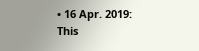• 16 Apr. 2019: This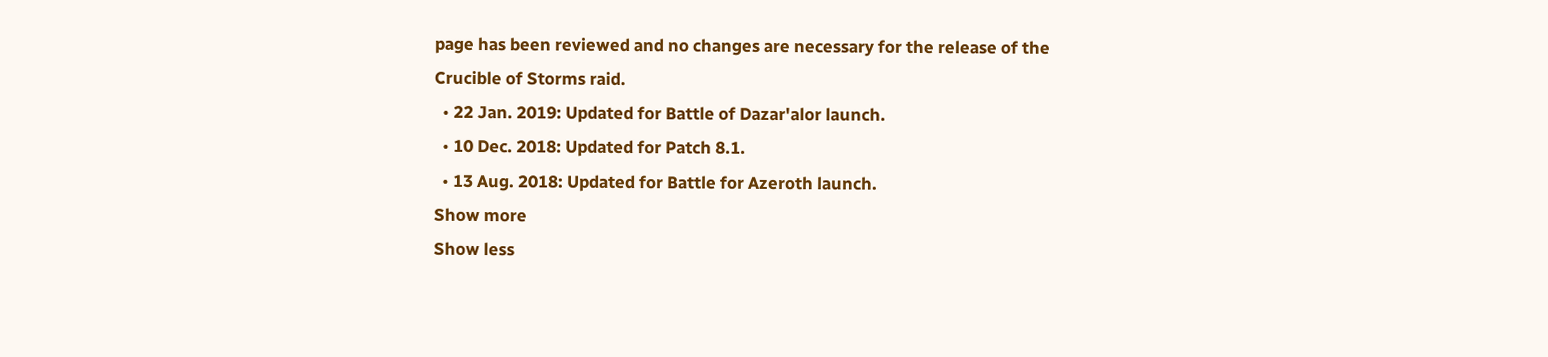page has been reviewed and no changes are necessary for the release of the Crucible of Storms raid.
  • 22 Jan. 2019: Updated for Battle of Dazar'alor launch.
  • 10 Dec. 2018: Updated for Patch 8.1.
  • 13 Aug. 2018: Updated for Battle for Azeroth launch.
Show more
Show less